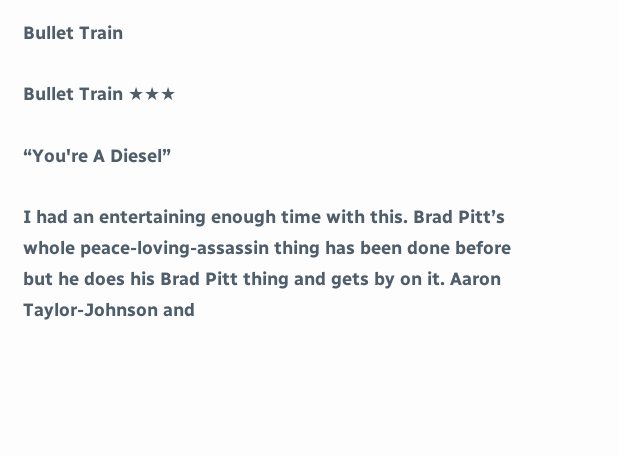Bullet Train

Bullet Train ★★★

“You're A Diesel”

I had an entertaining enough time with this. Brad Pitt’s whole peace-loving-assassin thing has been done before but he does his Brad Pitt thing and gets by on it. Aaron Taylor-Johnson and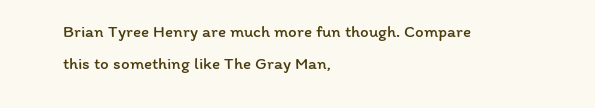Brian Tyree Henry are much more fun though. Compare this to something like The Gray Man,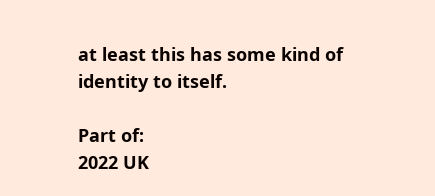at least this has some kind of identity to itself.

Part of:
2022 UK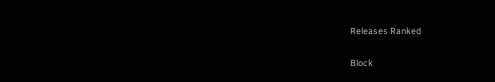Releases Ranked

Block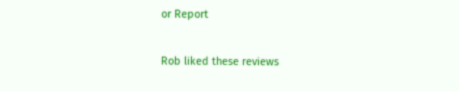or Report

Rob liked these reviews